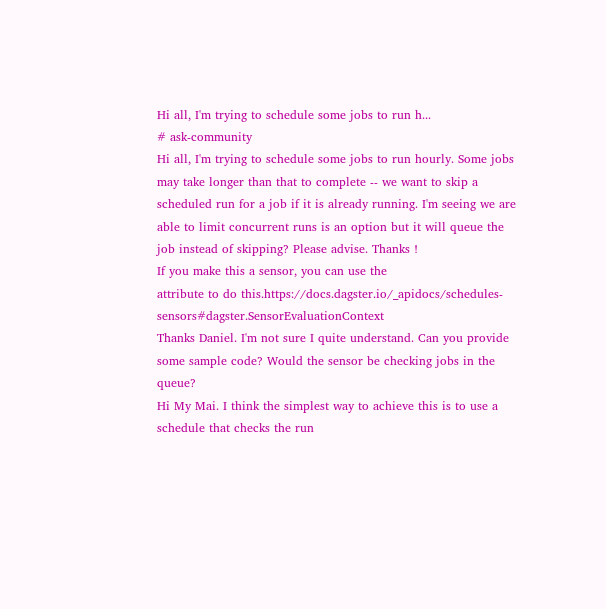Hi all, I'm trying to schedule some jobs to run h...
# ask-community
Hi all, I'm trying to schedule some jobs to run hourly. Some jobs may take longer than that to complete -- we want to skip a scheduled run for a job if it is already running. I'm seeing we are able to limit concurrent runs is an option but it will queue the job instead of skipping? Please advise. Thanks !
If you make this a sensor, you can use the
attribute to do this.https://docs.dagster.io/_apidocs/schedules-sensors#dagster.SensorEvaluationContext
Thanks Daniel. I'm not sure I quite understand. Can you provide some sample code? Would the sensor be checking jobs in the queue?
Hi My Mai. I think the simplest way to achieve this is to use a schedule that checks the run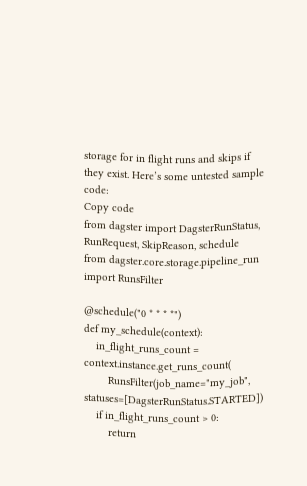storage for in flight runs and skips if they exist. Here’s some untested sample code:
Copy code
from dagster import DagsterRunStatus, RunRequest, SkipReason, schedule
from dagster.core.storage.pipeline_run import RunsFilter

@schedule("0 * * * *")
def my_schedule(context):
    in_flight_runs_count = context.instance.get_runs_count(
        RunsFilter(job_name="my_job", statuses=[DagsterRunStatus.STARTED])
    if in_flight_runs_count > 0:
        return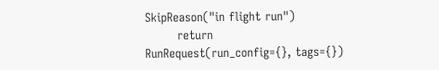SkipReason("in flight run")
        return RunRequest(run_config={}, tags={})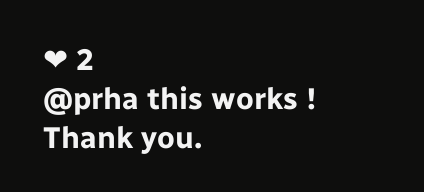❤ 2
@prha this works ! Thank you.